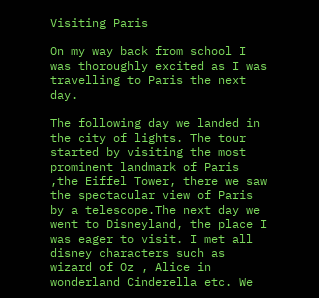Visiting Paris

On my way back from school I was thoroughly excited as I was travelling to Paris the next day.

The following day we landed in the city of lights. The tour started by visiting the most prominent landmark of Paris ,the Eiffel Tower, there we saw the spectacular view of Paris by a telescope.The next day we went to Disneyland, the place I was eager to visit. I met all disney characters such as wizard of Oz , Alice in wonderland Cinderella etc. We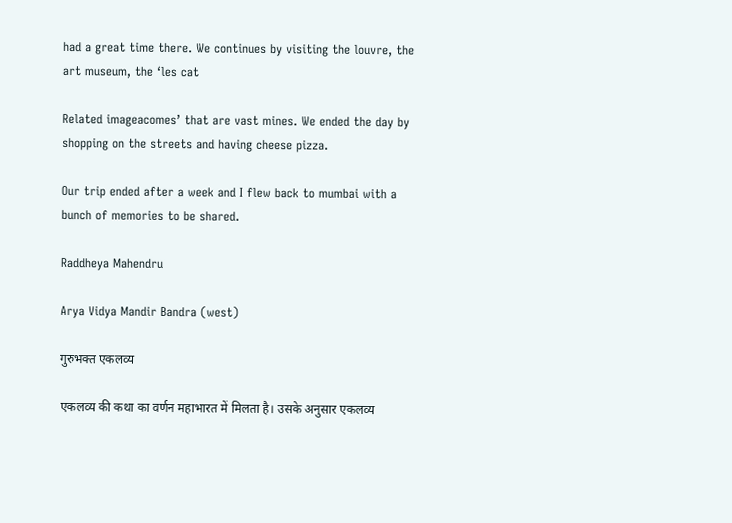had a great time there. We continues by visiting the louvre, the art museum, the ‘les cat

Related imageacomes’ that are vast mines. We ended the day by shopping on the streets and having cheese pizza.

Our trip ended after a week and I flew back to mumbai with a bunch of memories to be shared.

Raddheya Mahendru

Arya Vidya Mandir Bandra (west)

गुरुभक्त एकलव्य

एकलव्य की कथा का वर्णन महाभारत में मिलता है। उसके अनुसार एकलव्य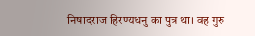निषादराज हिरण्यधनु का पुत्र था। वह गुरु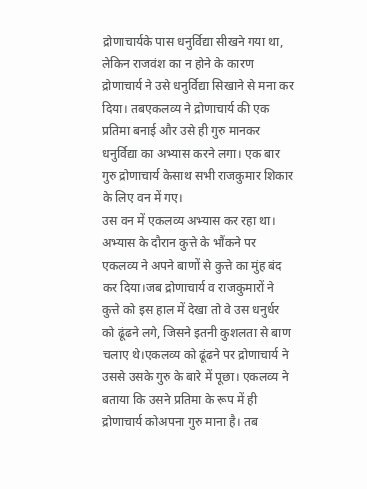द्रोणाचार्यके पास धनुर्विद्या सीखने गया था, लेकिन राजवंश का न होने के कारण द्रोणाचार्य ने उसे धनुर्विद्या सिखाने से मना कर दिया। तबएकलव्य ने द्रोणाचार्य की एक प्रतिमा बनाई और उसे ही गुरु मानकर धनुर्विद्या का अभ्यास करने लगा। एक बार गुरु द्रोणाचार्य केसाथ सभी राजकुमार शिकार के लिए वन में गए।
उस वन में एकलव्य अभ्यास कर रहा था। अभ्यास के दौरान कुत्ते के भौंकने पर एकलव्य ने अपने बाणों से कुत्ते का मुंह बंद कर दिया।जब द्रोणाचार्य व राजकुमारों ने कुत्ते को इस हाल में देखा तो वे उस धनुर्धर को ढूंढने लगे, जिसने इतनी कुशलता से बाण चलाए थे।एकलव्य को ढूंढने पर द्रोणाचार्य ने उससे उसके गुरु के बारे में पूछा। एकलव्य ने बताया कि उसने प्रतिमा के रूप में ही द्रोणाचार्य कोअपना गुरु माना है। तब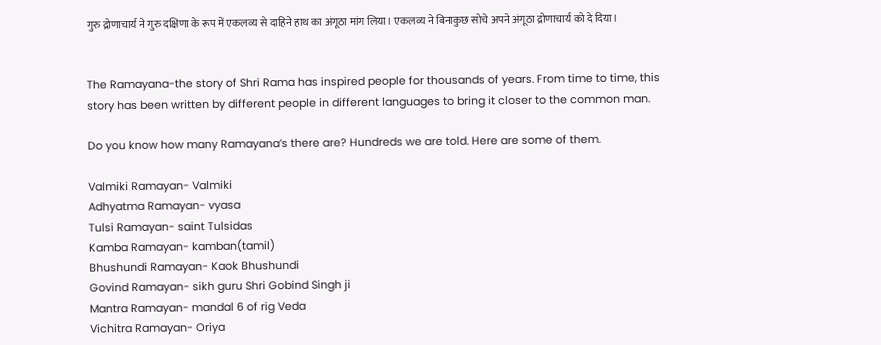गुरु द्रोणाचार्य ने गुरु दक्षिणा के रूप में एकलव्य से दाहिने हाथ का अंगूठा मांग लिया। एकलव्य ने बिनाकुछ सोचे अपने अंगूठा द्रोणाचार्य को दे दिया।


The Ramayana-the story of Shri Rama has inspired people for thousands of years. From time to time, this story has been written by different people in different languages to bring it closer to the common man.

Do you know how many Ramayana’s there are? Hundreds we are told. Here are some of them.

Valmiki Ramayan- Valmiki
Adhyatma Ramayan- vyasa
Tulsi Ramayan- saint Tulsidas
Kamba Ramayan- kamban(tamil)
Bhushundi Ramayan- Kaok Bhushundi
Govind Ramayan- sikh guru Shri Gobind Singh ji
Mantra Ramayan- mandal 6 of rig Veda
Vichitra Ramayan- Oriya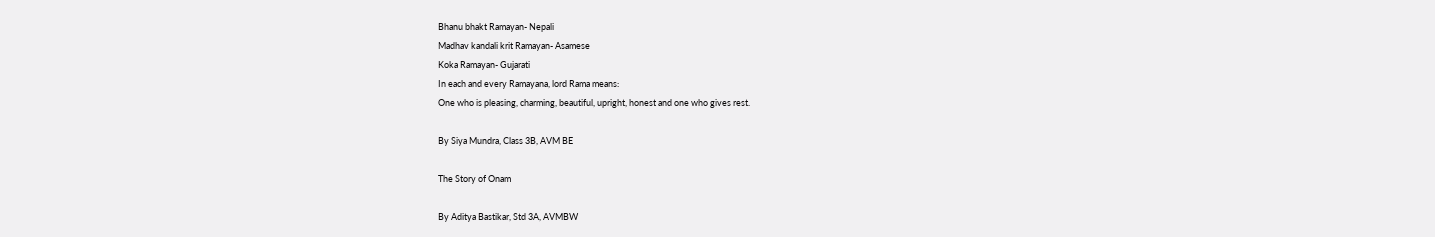Bhanu bhakt Ramayan- Nepali
Madhav kandali krit Ramayan- Asamese
Koka Ramayan- Gujarati
In each and every Ramayana, lord Rama means:
One who is pleasing, charming, beautiful, upright, honest and one who gives rest.

By Siya Mundra, Class 3B, AVM BE

The Story of Onam

By Aditya Bastikar, Std 3A, AVMBW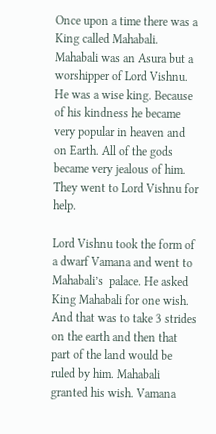Once upon a time there was a King called Mahabali. Mahabali was an Asura but a worshipper of Lord Vishnu. He was a wise king. Because of his kindness he became very popular in heaven and on Earth. All of the gods became very jealous of him. They went to Lord Vishnu for help.

Lord Vishnu took the form of a dwarf Vamana and went to Mahabali’s  palace. He asked King Mahabali for one wish. And that was to take 3 strides on the earth and then that part of the land would be ruled by him. Mahabali granted his wish. Vamana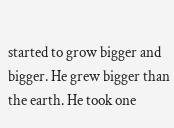started to grow bigger and bigger. He grew bigger than the earth. He took one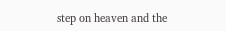step on heaven and the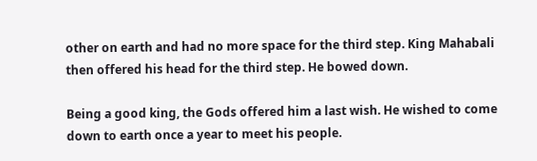other on earth and had no more space for the third step. King Mahabali then offered his head for the third step. He bowed down.

Being a good king, the Gods offered him a last wish. He wished to come down to earth once a year to meet his people.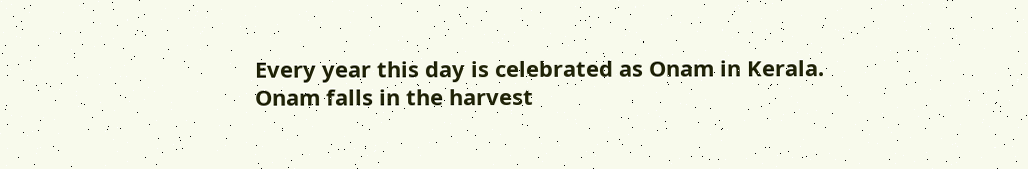Every year this day is celebrated as Onam in Kerala. Onam falls in the harvest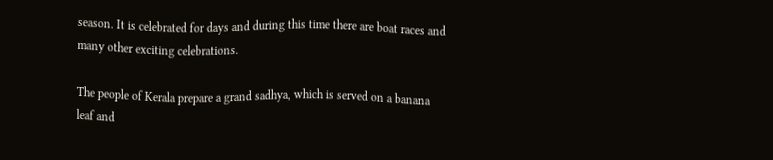season. It is celebrated for days and during this time there are boat races and many other exciting celebrations.

The people of Kerala prepare a grand sadhya, which is served on a banana leaf and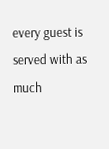every guest is served with as much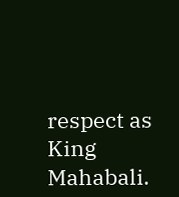respect as King Mahabali.